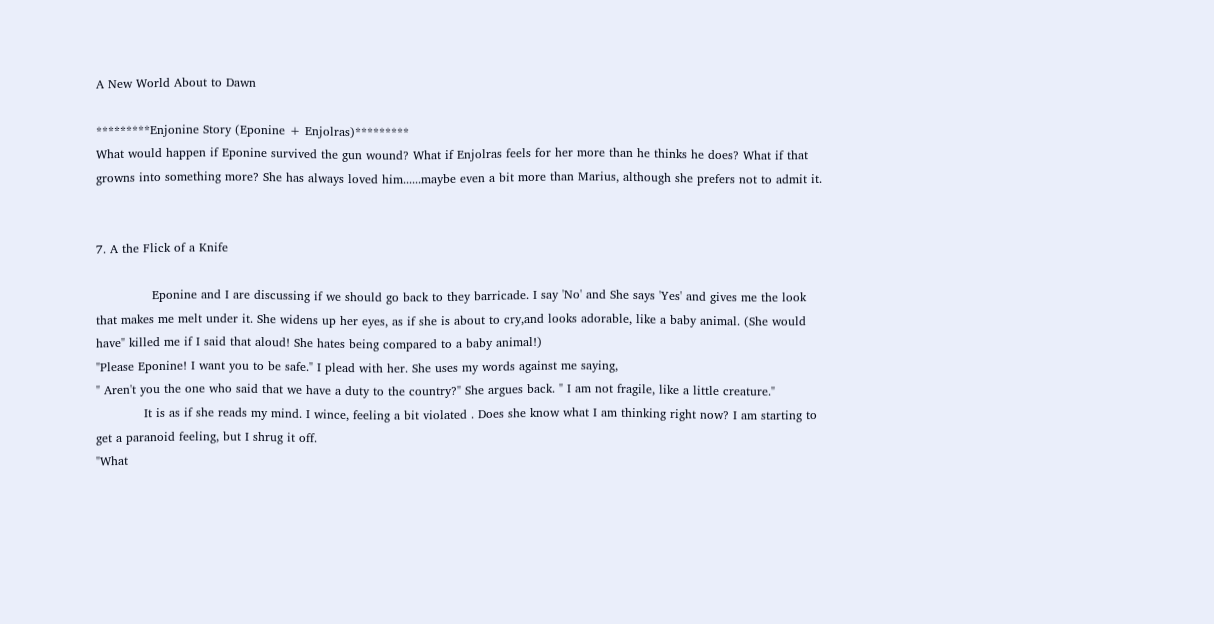A New World About to Dawn

*********Enjonine Story (Eponine + Enjolras)*********
What would happen if Eponine survived the gun wound? What if Enjolras feels for her more than he thinks he does? What if that growns into something more? She has always loved him......maybe even a bit more than Marius, although she prefers not to admit it.


7. A the Flick of a Knife

              Eponine and I are discussing if we should go back to they barricade. I say 'No' and She says 'Yes' and gives me the look that makes me melt under it. She widens up her eyes, as if she is about to cry,and looks adorable, like a baby animal. (She would have" killed me if I said that aloud! She hates being compared to a baby animal!)
"Please Eponine! I want you to be safe." I plead with her. She uses my words against me saying,
" Aren't you the one who said that we have a duty to the country?" She argues back. " I am not fragile, like a little creature."
            It is as if she reads my mind. I wince, feeling a bit violated . Does she know what I am thinking right now? I am starting to get a paranoid feeling, but I shrug it off.
"What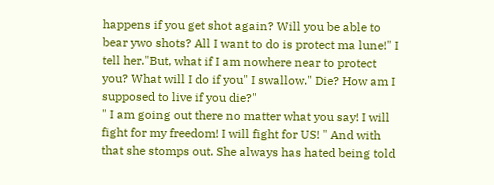happens if you get shot again? Will you be able to bear ywo shots? All I want to do is protect ma lune!" I tell her."But, what if I am nowhere near to protect you? What will I do if you" I swallow." Die? How am I supposed to live if you die?"
" I am going out there no matter what you say! I will fight for my freedom! I will fight for US! " And with that she stomps out. She always has hated being told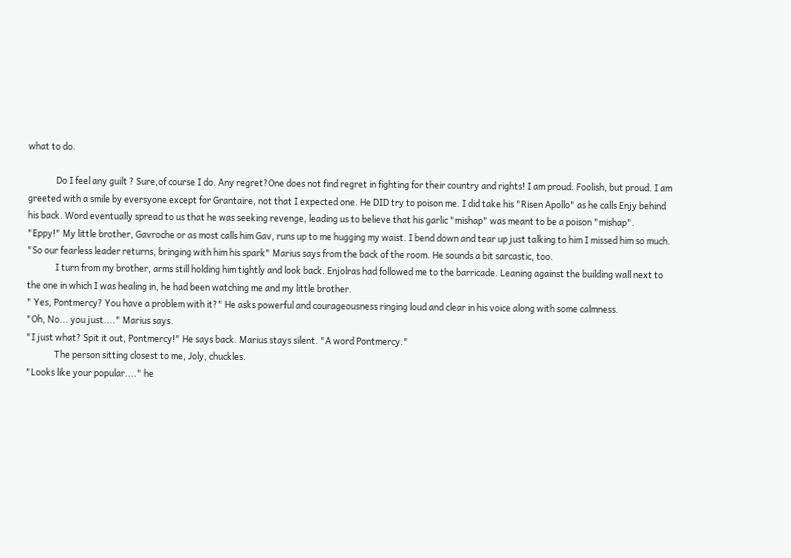what to do.

              Do I feel any guilt ? Sure,of course I do. Any regret?One does not find regret in fighting for their country and rights! I am proud. Foolish, but proud. I am greeted with a smile by eversyone except for Grantaire, not that I expected one. He DID try to poison me. I did take his "Risen Apollo" as he calls Enjy behind his back. Word eventually spread to us that he was seeking revenge, leading us to believe that his garlic "mishap" was meant to be a poison "mishap".
"Eppy!" My little brother, Gavroche or as most calls him Gav, runs up to me hugging my waist. I bend down and tear up just talking to him I missed him so much.
"So our fearless leader returns, bringing with him his spark" Marius says from the back of the room. He sounds a bit sarcastic, too.
              I turn from my brother, arms still holding him tightly and look back. Enjolras had followed me to the barricade. Leaning against the building wall next to the one in which I was healing in, he had been watching me and my little brother.
" Yes, Pontmercy? You have a problem with it?" He asks powerful and courageousness ringing loud and clear in his voice along with some calmness.
"Oh, No... you just...." Marius says.
"I just what? Spit it out, Pontmercy!" He says back. Marius stays silent. "A word Pontmercy."
              The person sitting closest to me, Joly, chuckles.
"Looks like your popular...." he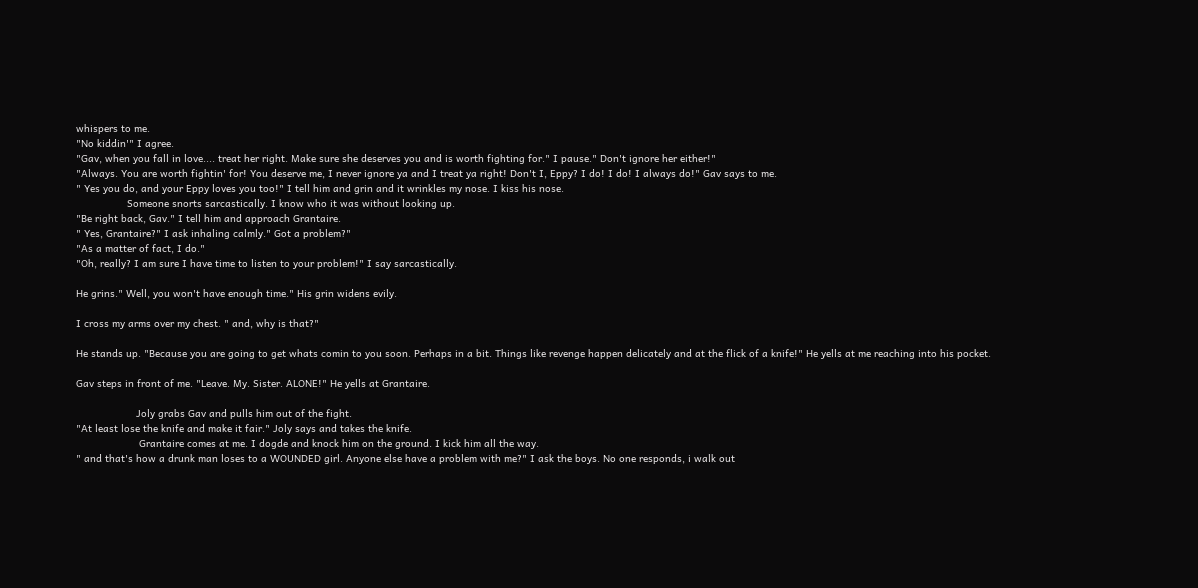whispers to me.
"No kiddin'" I agree.
"Gav, when you fall in love.... treat her right. Make sure she deserves you and is worth fighting for." I pause." Don't ignore her either!"
"Always. You are worth fightin' for! You deserve me, I never ignore ya and I treat ya right! Don't I, Eppy? I do! I do! I always do!" Gav says to me.
" Yes you do, and your Eppy loves you too!" I tell him and grin and it wrinkles my nose. I kiss his nose.
                 Someone snorts sarcastically. I know who it was without looking up.
"Be right back, Gav." I tell him and approach Grantaire.
" Yes, Grantaire?" I ask inhaling calmly." Got a problem?"
"As a matter of fact, I do."
"Oh, really? I am sure I have time to listen to your problem!" I say sarcastically.

He grins." Well, you won't have enough time." His grin widens evily.

I cross my arms over my chest. " and, why is that?"

He stands up. "Because you are going to get whats comin to you soon. Perhaps in a bit. Things like revenge happen delicately and at the flick of a knife!" He yells at me reaching into his pocket.

Gav steps in front of me. "Leave. My. Sister. ALONE!" He yells at Grantaire.

                    Joly grabs Gav and pulls him out of the fight.
"At least lose the knife and make it fair." Joly says and takes the knife.
                     Grantaire comes at me. I dogde and knock him on the ground. I kick him all the way.
" and that's how a drunk man loses to a WOUNDED girl. Anyone else have a problem with me?" I ask the boys. No one responds, i walk out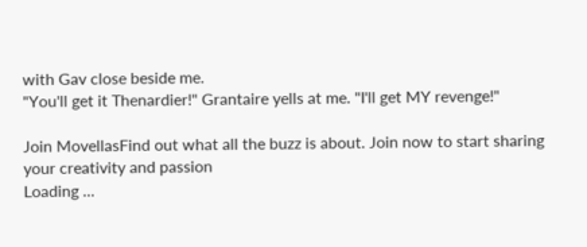with Gav close beside me.
"You'll get it Thenardier!" Grantaire yells at me. "I'll get MY revenge!"

Join MovellasFind out what all the buzz is about. Join now to start sharing your creativity and passion
Loading ...